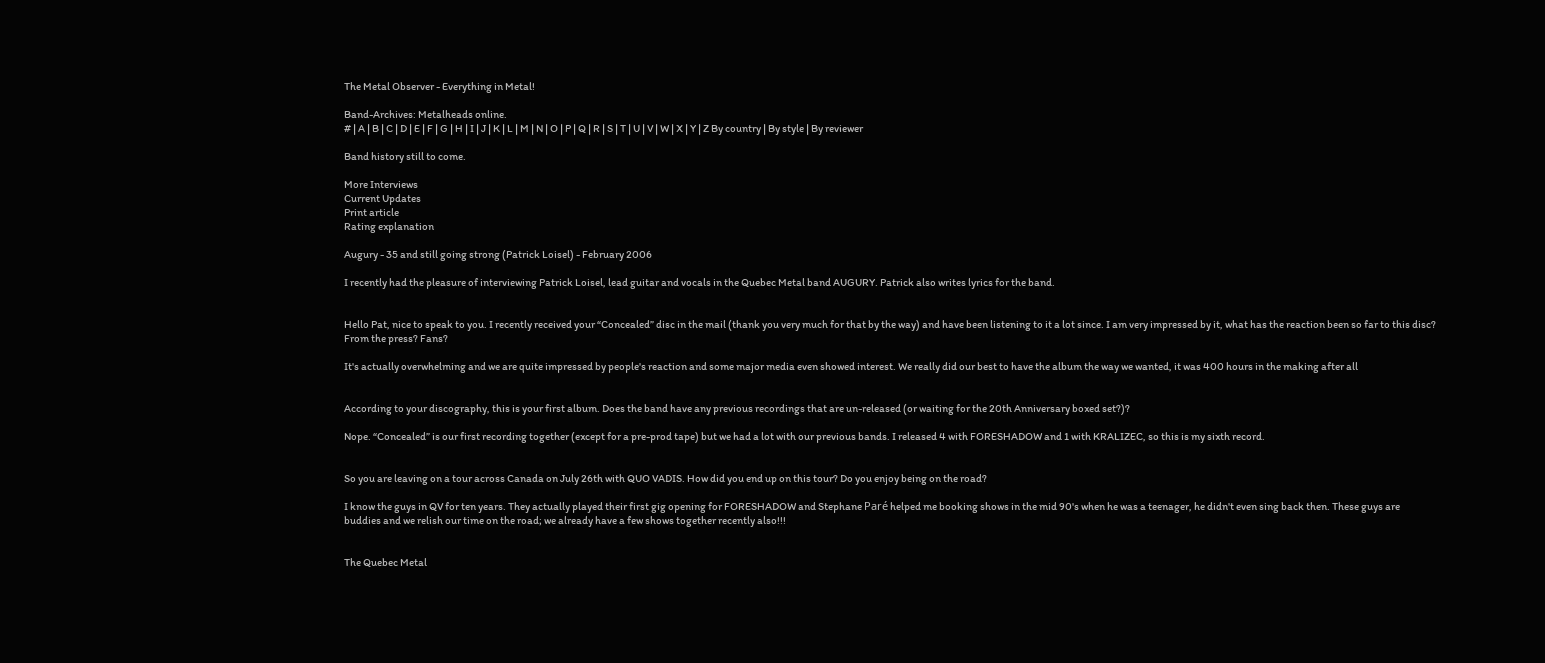The Metal Observer - Everything in Metal!

Band-Archives: Metalheads online.
# | A | B | C | D | E | F | G | H | I | J | K | L | M | N | O | P | Q | R | S | T | U | V | W | X | Y | Z By country | By style | By reviewer

Band history still to come.

More Interviews
Current Updates
Print article
Rating explanation

Augury - 35 and still going strong (Patrick Loisel) - February 2006

I recently had the pleasure of interviewing Patrick Loisel, lead guitar and vocals in the Quebec Metal band AUGURY. Patrick also writes lyrics for the band.


Hello Pat, nice to speak to you. I recently received your “Concealed” disc in the mail (thank you very much for that by the way) and have been listening to it a lot since. I am very impressed by it, what has the reaction been so far to this disc? From the press? Fans?

It's actually overwhelming and we are quite impressed by people's reaction and some major media even showed interest. We really did our best to have the album the way we wanted, it was 400 hours in the making after all


According to your discography, this is your first album. Does the band have any previous recordings that are un-released (or waiting for the 20th Anniversary boxed set?)?

Nope. “Concealed” is our first recording together (except for a pre-prod tape) but we had a lot with our previous bands. I released 4 with FORESHADOW and 1 with KRALIZEC, so this is my sixth record.


So you are leaving on a tour across Canada on July 26th with QUO VADIS. How did you end up on this tour? Do you enjoy being on the road?

I know the guys in QV for ten years. They actually played their first gig opening for FORESHADOW and Stephane Paré helped me booking shows in the mid 90's when he was a teenager, he didn't even sing back then. These guys are buddies and we relish our time on the road; we already have a few shows together recently also!!!


The Quebec Metal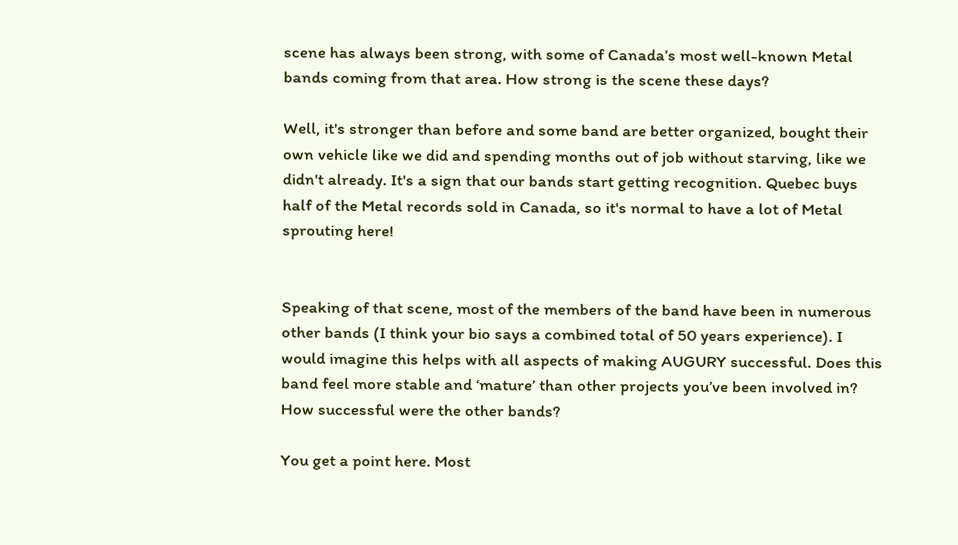scene has always been strong, with some of Canada’s most well-known Metal bands coming from that area. How strong is the scene these days?

Well, it's stronger than before and some band are better organized, bought their own vehicle like we did and spending months out of job without starving, like we didn't already. It's a sign that our bands start getting recognition. Quebec buys half of the Metal records sold in Canada, so it's normal to have a lot of Metal sprouting here!


Speaking of that scene, most of the members of the band have been in numerous other bands (I think your bio says a combined total of 50 years experience). I would imagine this helps with all aspects of making AUGURY successful. Does this band feel more stable and ‘mature’ than other projects you’ve been involved in? How successful were the other bands?

You get a point here. Most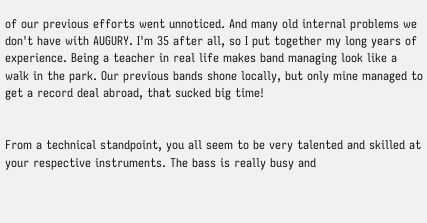of our previous efforts went unnoticed. And many old internal problems we don't have with AUGURY. I'm 35 after all, so I put together my long years of experience. Being a teacher in real life makes band managing look like a walk in the park. Our previous bands shone locally, but only mine managed to get a record deal abroad, that sucked big time!


From a technical standpoint, you all seem to be very talented and skilled at your respective instruments. The bass is really busy and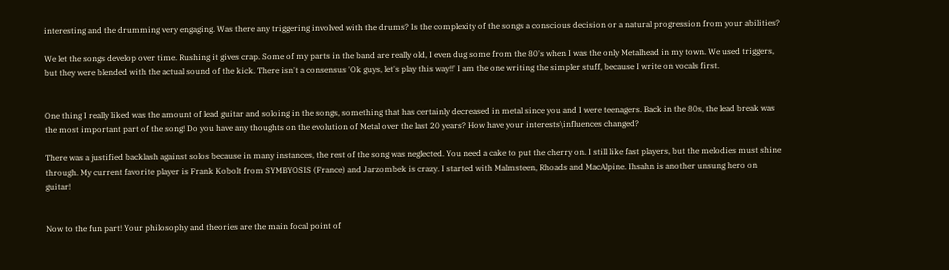interesting and the drumming very engaging. Was there any triggering involved with the drums? Is the complexity of the songs a conscious decision or a natural progression from your abilities?

We let the songs develop over time. Rushing it gives crap. Some of my parts in the band are really old, I even dug some from the 80's when I was the only Metalhead in my town. We used triggers, but they were blended with the actual sound of the kick. There isn't a consensus 'Ok guys, let's play this way!!' I am the one writing the simpler stuff, because I write on vocals first.


One thing I really liked was the amount of lead guitar and soloing in the songs, something that has certainly decreased in metal since you and I were teenagers. Back in the 80s, the lead break was the most important part of the song! Do you have any thoughts on the evolution of Metal over the last 20 years? How have your interests\influences changed?

There was a justified backlash against solos because in many instances, the rest of the song was neglected. You need a cake to put the cherry on. I still like fast players, but the melodies must shine through. My current favorite player is Frank Kobolt from SYMBYOSIS (France) and Jarzombek is crazy. I started with Malmsteen, Rhoads and MacAlpine. Ihsahn is another unsung hero on guitar!


Now to the fun part! Your philosophy and theories are the main focal point of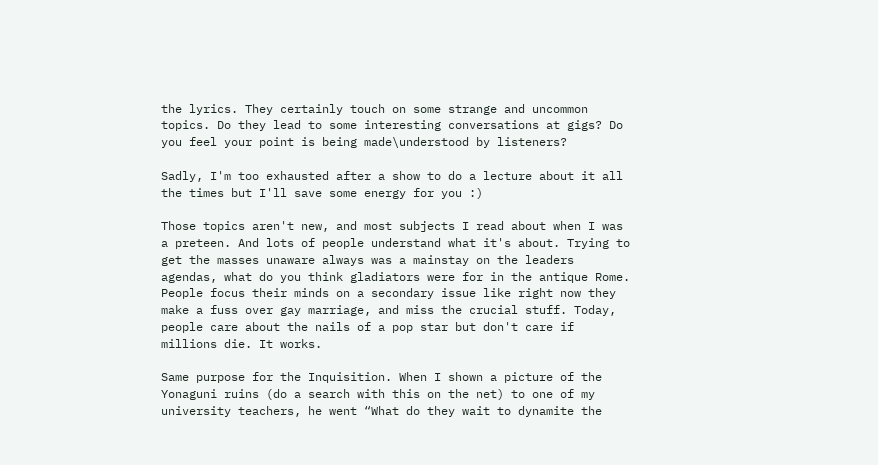the lyrics. They certainly touch on some strange and uncommon topics. Do they lead to some interesting conversations at gigs? Do you feel your point is being made\understood by listeners?

Sadly, I'm too exhausted after a show to do a lecture about it all the times but I'll save some energy for you :)

Those topics aren't new, and most subjects I read about when I was a preteen. And lots of people understand what it's about. Trying to get the masses unaware always was a mainstay on the leaders agendas, what do you think gladiators were for in the antique Rome. People focus their minds on a secondary issue like right now they make a fuss over gay marriage, and miss the crucial stuff. Today, people care about the nails of a pop star but don't care if millions die. It works.

Same purpose for the Inquisition. When I shown a picture of the Yonaguni ruins (do a search with this on the net) to one of my university teachers, he went “What do they wait to dynamite the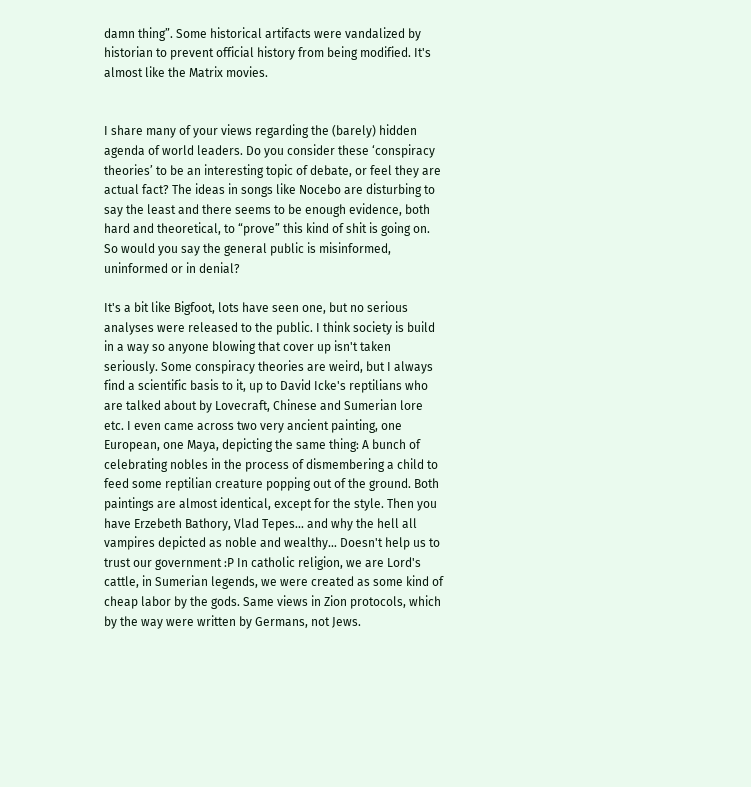damn thing”. Some historical artifacts were vandalized by historian to prevent official history from being modified. It's almost like the Matrix movies.


I share many of your views regarding the (barely) hidden agenda of world leaders. Do you consider these ‘conspiracy theories’ to be an interesting topic of debate, or feel they are actual fact? The ideas in songs like Nocebo are disturbing to say the least and there seems to be enough evidence, both hard and theoretical, to “prove” this kind of shit is going on. So would you say the general public is misinformed, uninformed or in denial?

It's a bit like Bigfoot, lots have seen one, but no serious analyses were released to the public. I think society is build in a way so anyone blowing that cover up isn't taken seriously. Some conspiracy theories are weird, but I always find a scientific basis to it, up to David Icke's reptilians who are talked about by Lovecraft, Chinese and Sumerian lore etc. I even came across two very ancient painting, one European, one Maya, depicting the same thing: A bunch of celebrating nobles in the process of dismembering a child to feed some reptilian creature popping out of the ground. Both paintings are almost identical, except for the style. Then you have Erzebeth Bathory, Vlad Tepes... and why the hell all vampires depicted as noble and wealthy... Doesn't help us to trust our government :P In catholic religion, we are Lord's cattle, in Sumerian legends, we were created as some kind of cheap labor by the gods. Same views in Zion protocols, which by the way were written by Germans, not Jews.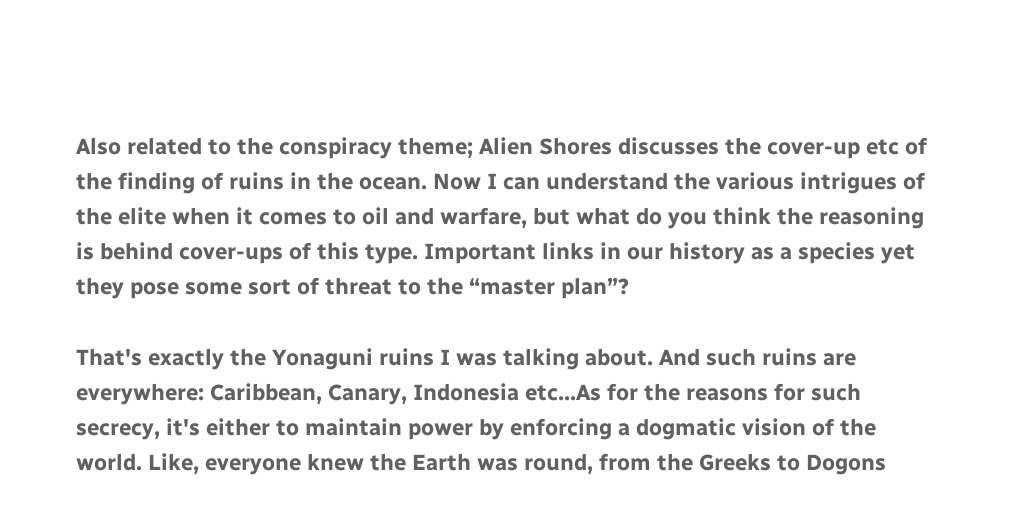Also related to the conspiracy theme; Alien Shores discusses the cover-up etc of the finding of ruins in the ocean. Now I can understand the various intrigues of the elite when it comes to oil and warfare, but what do you think the reasoning is behind cover-ups of this type. Important links in our history as a species yet they pose some sort of threat to the “master plan”?

That's exactly the Yonaguni ruins I was talking about. And such ruins are everywhere: Caribbean, Canary, Indonesia etc...As for the reasons for such secrecy, it's either to maintain power by enforcing a dogmatic vision of the world. Like, everyone knew the Earth was round, from the Greeks to Dogons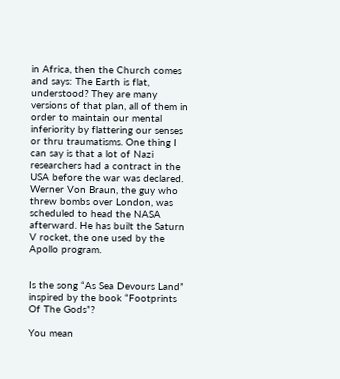in Africa, then the Church comes and says: The Earth is flat, understood? They are many versions of that plan, all of them in order to maintain our mental inferiority by flattering our senses or thru traumatisms. One thing I can say is that a lot of Nazi researchers had a contract in the USA before the war was declared. Werner Von Braun, the guy who threw bombs over London, was scheduled to head the NASA afterward. He has built the Saturn V rocket, the one used by the Apollo program.


Is the song “As Sea Devours Land” inspired by the book “Footprints Of The Gods”?

You mean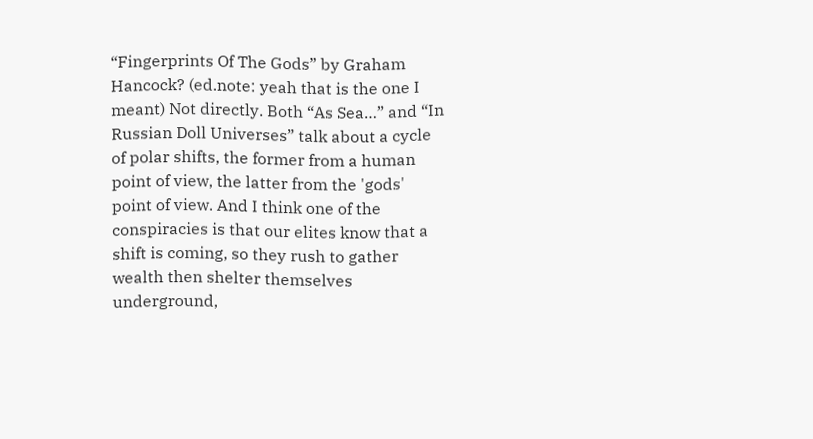“Fingerprints Of The Gods” by Graham Hancock? (ed.note: yeah that is the one I meant) Not directly. Both “As Sea…” and “In Russian Doll Universes” talk about a cycle of polar shifts, the former from a human point of view, the latter from the 'gods' point of view. And I think one of the conspiracies is that our elites know that a shift is coming, so they rush to gather wealth then shelter themselves underground,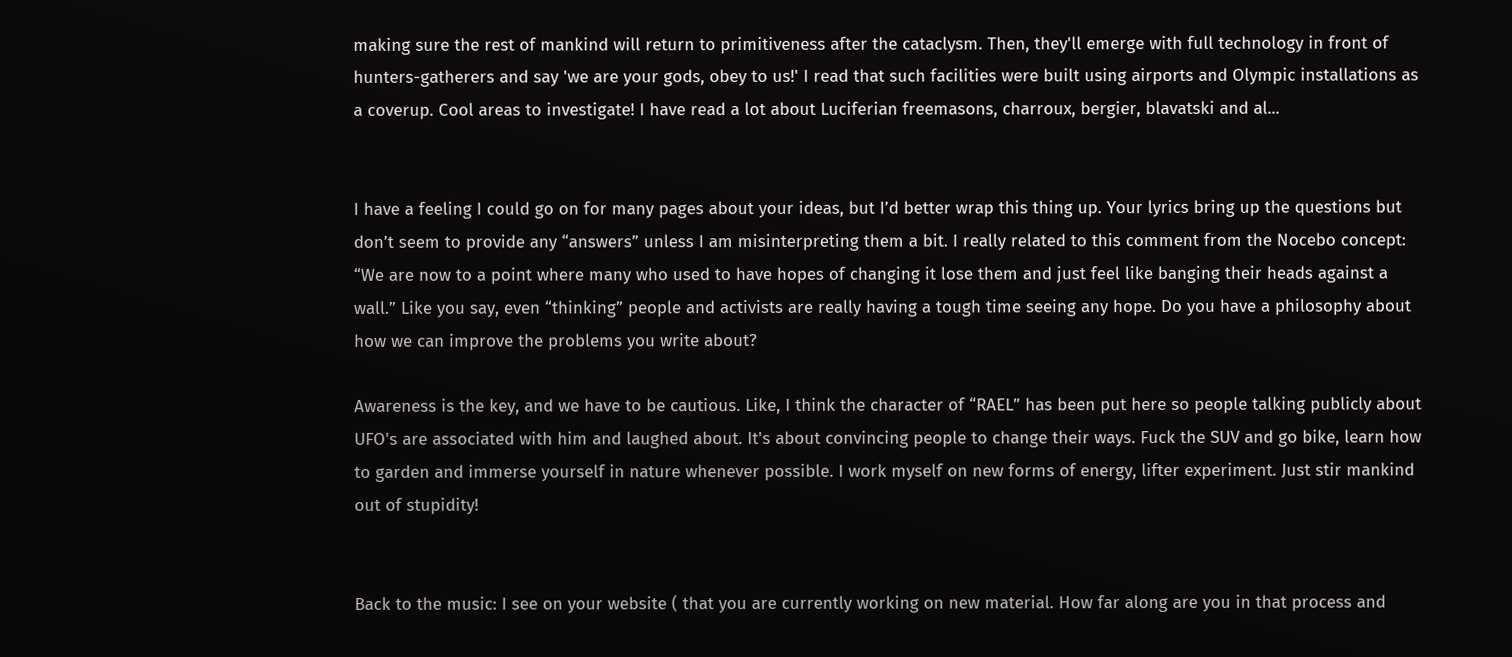making sure the rest of mankind will return to primitiveness after the cataclysm. Then, they'll emerge with full technology in front of hunters-gatherers and say 'we are your gods, obey to us!' I read that such facilities were built using airports and Olympic installations as a coverup. Cool areas to investigate! I have read a lot about Luciferian freemasons, charroux, bergier, blavatski and al...


I have a feeling I could go on for many pages about your ideas, but I’d better wrap this thing up. Your lyrics bring up the questions but don’t seem to provide any “answers” unless I am misinterpreting them a bit. I really related to this comment from the Nocebo concept: “We are now to a point where many who used to have hopes of changing it lose them and just feel like banging their heads against a wall.” Like you say, even “thinking” people and activists are really having a tough time seeing any hope. Do you have a philosophy about how we can improve the problems you write about?

Awareness is the key, and we have to be cautious. Like, I think the character of “RAEL” has been put here so people talking publicly about UFO's are associated with him and laughed about. It's about convincing people to change their ways. Fuck the SUV and go bike, learn how to garden and immerse yourself in nature whenever possible. I work myself on new forms of energy, lifter experiment. Just stir mankind out of stupidity!


Back to the music: I see on your website ( that you are currently working on new material. How far along are you in that process and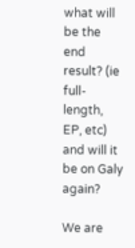what will be the end result? (ie full-length, EP, etc) and will it be on Galy again?

We are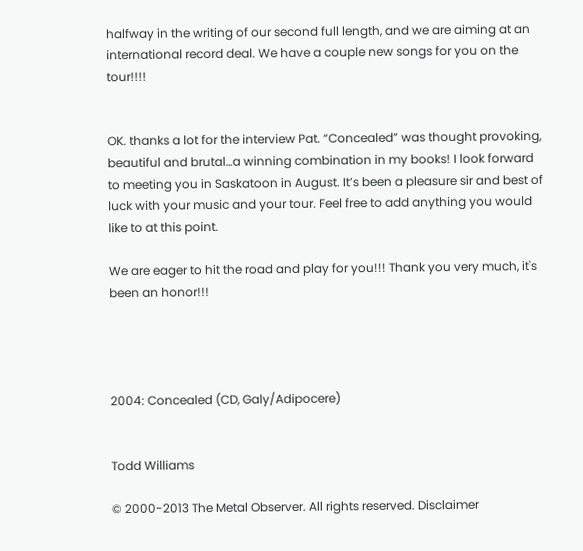halfway in the writing of our second full length, and we are aiming at an international record deal. We have a couple new songs for you on the tour!!!!


OK. thanks a lot for the interview Pat. “Concealed” was thought provoking, beautiful and brutal…a winning combination in my books! I look forward to meeting you in Saskatoon in August. It’s been a pleasure sir and best of luck with your music and your tour. Feel free to add anything you would like to at this point.

We are eager to hit the road and play for you!!! Thank you very much, it's been an honor!!!




2004: Concealed (CD, Galy/Adipocere)


Todd Williams

© 2000-2013 The Metal Observer. All rights reserved. Disclaimer